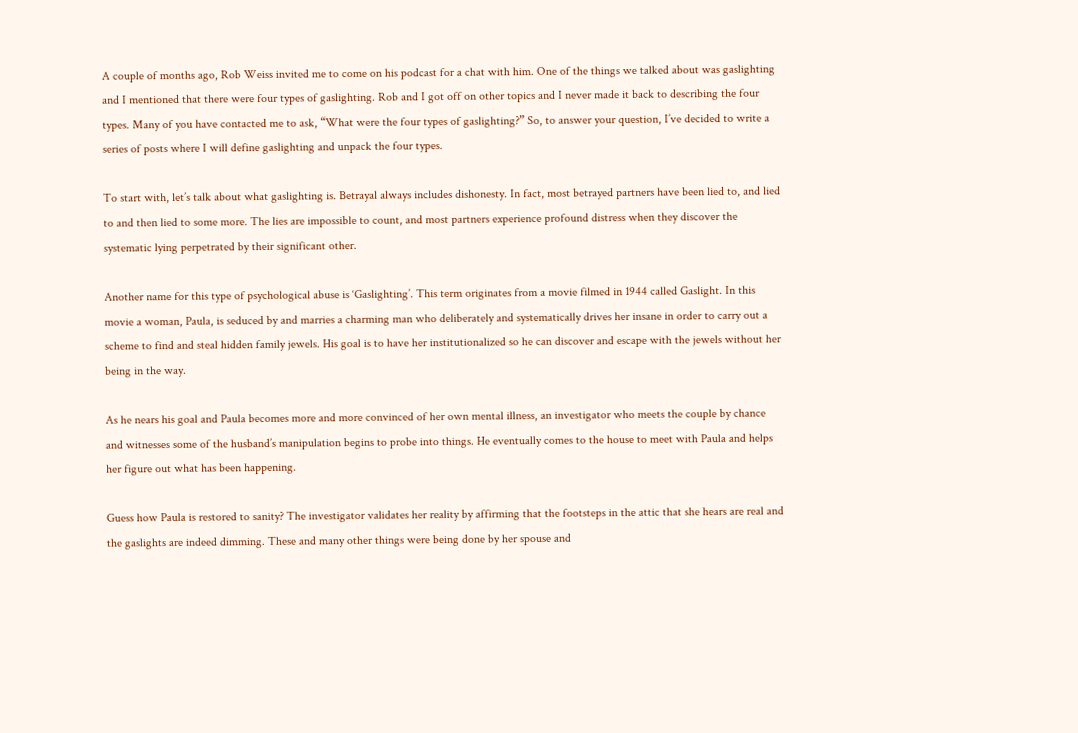A couple of months ago, Rob Weiss invited me to come on his podcast for a chat with him. One of the things we talked about was gaslighting and I mentioned that there were four types of gaslighting. Rob and I got off on other topics and I never made it back to describing the four types. Many of you have contacted me to ask, “What were the four types of gaslighting?” So, to answer your question, I’ve decided to write a series of posts where I will define gaslighting and unpack the four types.

To start with, let’s talk about what gaslighting is. Betrayal always includes dishonesty. In fact, most betrayed partners have been lied to, and lied to and then lied to some more. The lies are impossible to count, and most partners experience profound distress when they discover the systematic lying perpetrated by their significant other.

Another name for this type of psychological abuse is ‘Gaslighting’. This term originates from a movie filmed in 1944 called Gaslight. In this movie a woman, Paula, is seduced by and marries a charming man who deliberately and systematically drives her insane in order to carry out a scheme to find and steal hidden family jewels. His goal is to have her institutionalized so he can discover and escape with the jewels without her being in the way.

As he nears his goal and Paula becomes more and more convinced of her own mental illness, an investigator who meets the couple by chance and witnesses some of the husband’s manipulation begins to probe into things. He eventually comes to the house to meet with Paula and helps her figure out what has been happening.

Guess how Paula is restored to sanity? The investigator validates her reality by affirming that the footsteps in the attic that she hears are real and the gaslights are indeed dimming. These and many other things were being done by her spouse and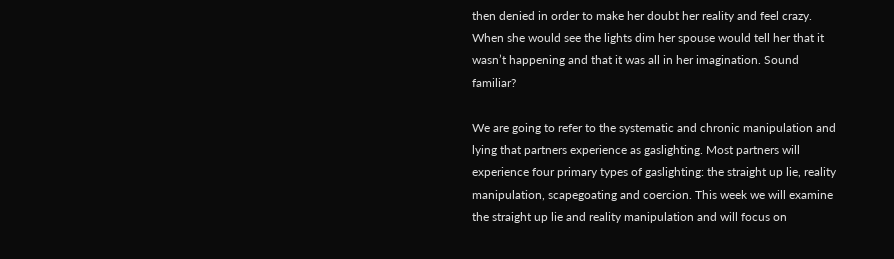then denied in order to make her doubt her reality and feel crazy. When she would see the lights dim her spouse would tell her that it wasn’t happening and that it was all in her imagination. Sound familiar?

We are going to refer to the systematic and chronic manipulation and lying that partners experience as gaslighting. Most partners will experience four primary types of gaslighting: the straight up lie, reality manipulation, scapegoating and coercion. This week we will examine the straight up lie and reality manipulation and will focus on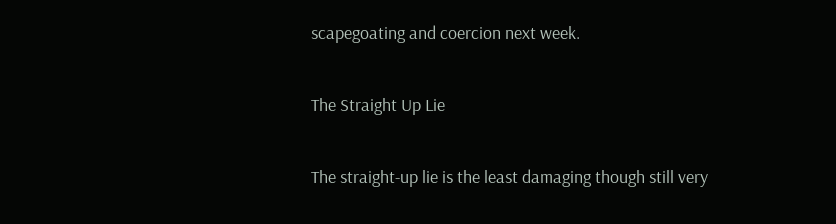scapegoating and coercion next week.

The Straight Up Lie

The straight-up lie is the least damaging though still very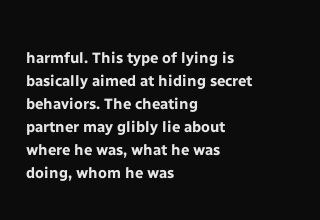harmful. This type of lying is basically aimed at hiding secret behaviors. The cheating partner may glibly lie about where he was, what he was doing, whom he was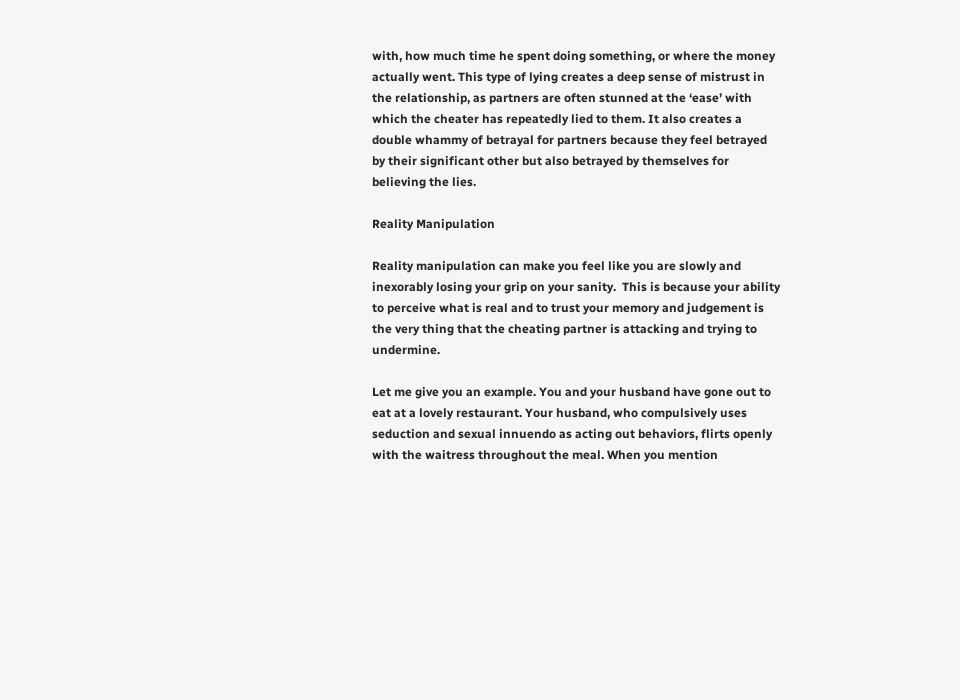with, how much time he spent doing something, or where the money actually went. This type of lying creates a deep sense of mistrust in the relationship, as partners are often stunned at the ‘ease’ with which the cheater has repeatedly lied to them. It also creates a double whammy of betrayal for partners because they feel betrayed by their significant other but also betrayed by themselves for believing the lies.

Reality Manipulation

Reality manipulation can make you feel like you are slowly and inexorably losing your grip on your sanity.  This is because your ability to perceive what is real and to trust your memory and judgement is the very thing that the cheating partner is attacking and trying to undermine.

Let me give you an example. You and your husband have gone out to eat at a lovely restaurant. Your husband, who compulsively uses seduction and sexual innuendo as acting out behaviors, flirts openly with the waitress throughout the meal. When you mention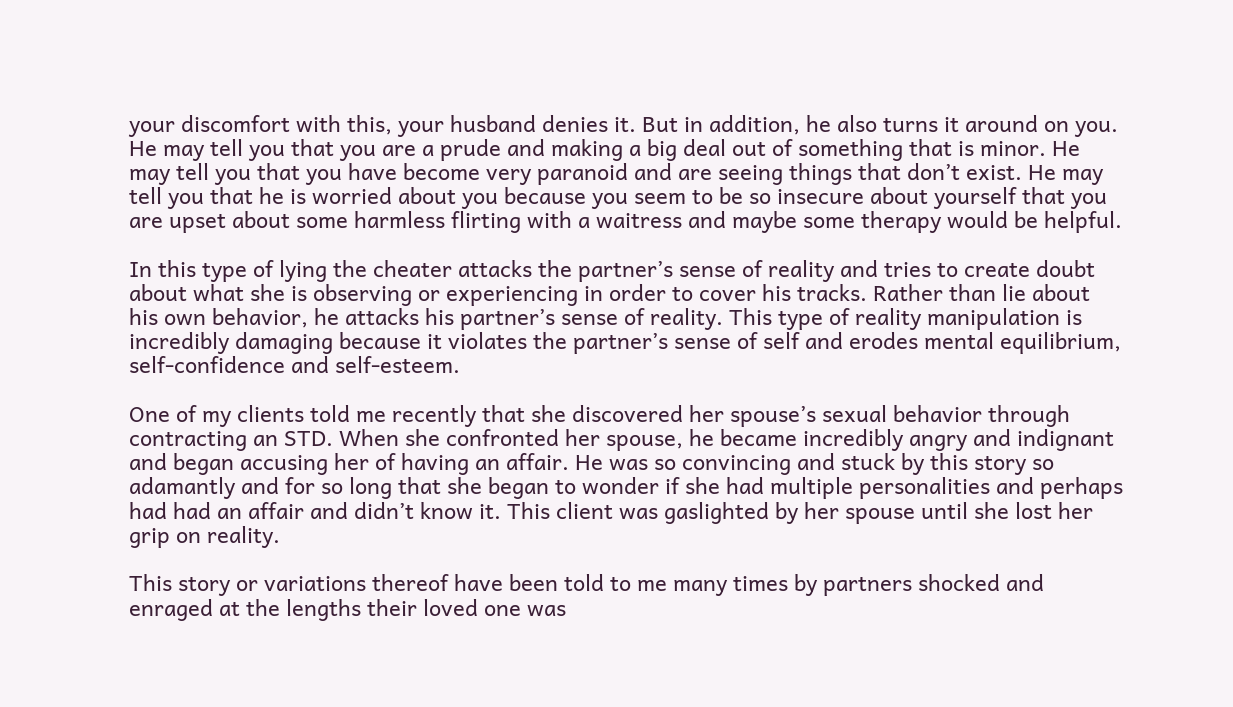your discomfort with this, your husband denies it. But in addition, he also turns it around on you. He may tell you that you are a prude and making a big deal out of something that is minor. He may tell you that you have become very paranoid and are seeing things that don’t exist. He may tell you that he is worried about you because you seem to be so insecure about yourself that you are upset about some harmless flirting with a waitress and maybe some therapy would be helpful.

In this type of lying the cheater attacks the partner’s sense of reality and tries to create doubt about what she is observing or experiencing in order to cover his tracks. Rather than lie about his own behavior, he attacks his partner’s sense of reality. This type of reality manipulation is incredibly damaging because it violates the partner’s sense of self and erodes mental equilibrium, self-confidence and self-esteem.

One of my clients told me recently that she discovered her spouse’s sexual behavior through contracting an STD. When she confronted her spouse, he became incredibly angry and indignant and began accusing her of having an affair. He was so convincing and stuck by this story so adamantly and for so long that she began to wonder if she had multiple personalities and perhaps had had an affair and didn’t know it. This client was gaslighted by her spouse until she lost her grip on reality.

This story or variations thereof have been told to me many times by partners shocked and enraged at the lengths their loved one was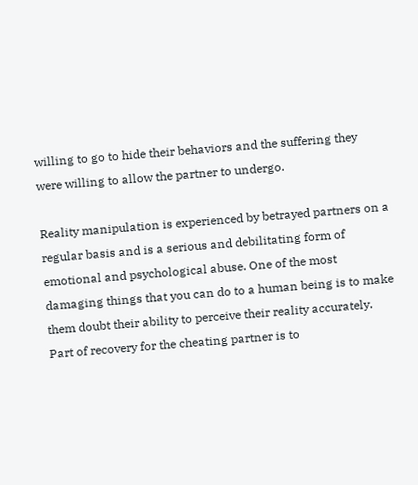willing to go to hide their behaviors and the suffering they were willing to allow the partner to undergo.

Reality manipulation is experienced by betrayed partners on a regular basis and is a serious and debilitating form of emotional and psychological abuse. One of the most damaging things that you can do to a human being is to make them doubt their ability to perceive their reality accurately. Part of recovery for the cheating partner is to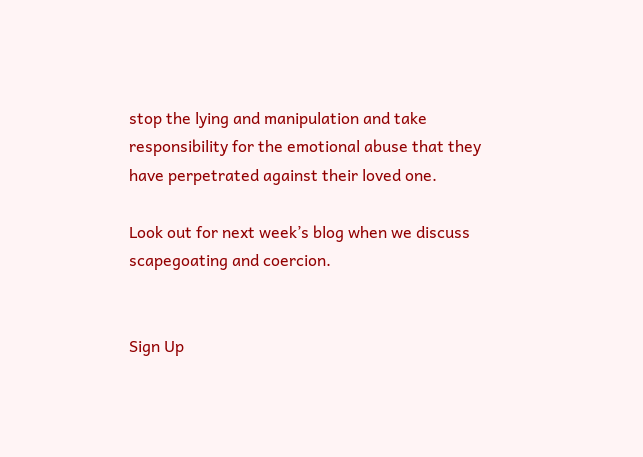stop the lying and manipulation and take responsibility for the emotional abuse that they have perpetrated against their loved one.

Look out for next week’s blog when we discuss scapegoating and coercion.


Sign Up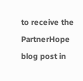to receive the PartnerHope blog post in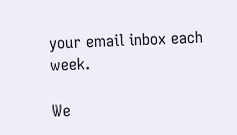your email inbox each week.

We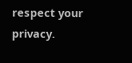respect your privacy.